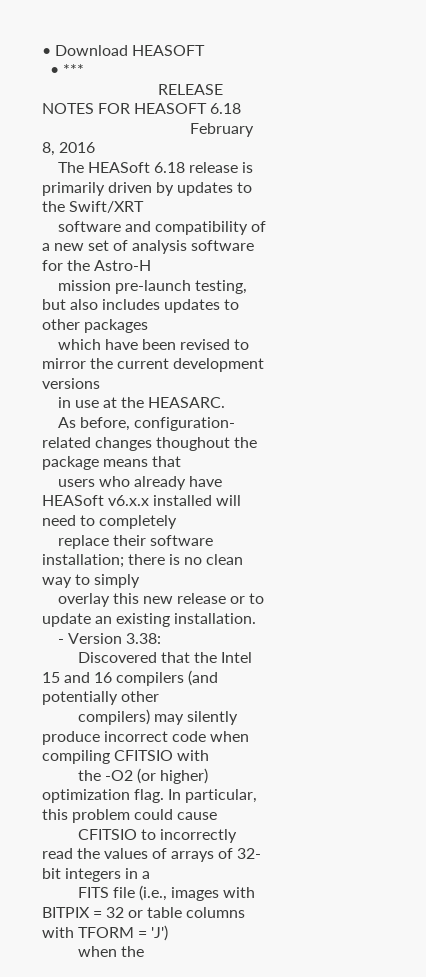• Download HEASOFT
  • ***
                             RELEASE NOTES FOR HEASOFT 6.18
                                     February 8, 2016
    The HEASoft 6.18 release is primarily driven by updates to the Swift/XRT
    software and compatibility of a new set of analysis software for the Astro-H
    mission pre-launch testing, but also includes updates to other packages
    which have been revised to mirror the current development versions
    in use at the HEASARC.
    As before, configuration-related changes thoughout the package means that
    users who already have HEASoft v6.x.x installed will need to completely
    replace their software installation; there is no clean way to simply
    overlay this new release or to update an existing installation.
    - Version 3.38:
         Discovered that the Intel 15 and 16 compilers (and potentially other
         compilers) may silently produce incorrect code when compiling CFITSIO with
         the -O2 (or higher) optimization flag. In particular, this problem could cause
         CFITSIO to incorrectly read the values of arrays of 32-bit integers in a
         FITS file (i.e., images with BITPIX = 32 or table columns with TFORM = 'J')
         when the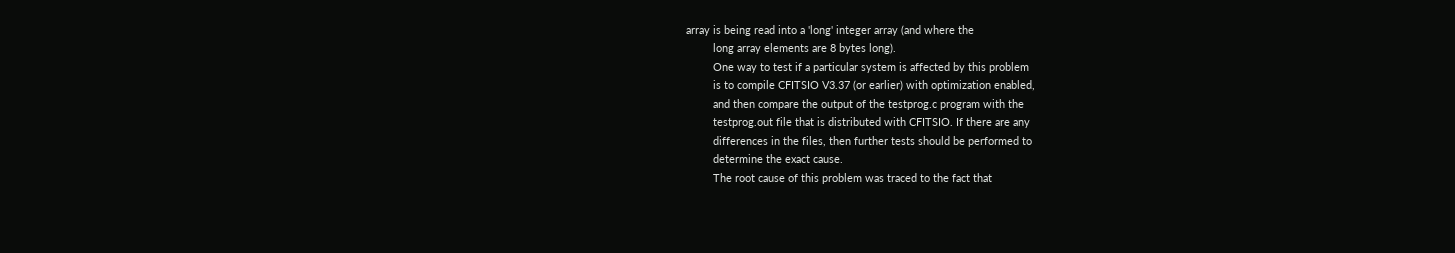array is being read into a 'long' integer array (and where the
         long array elements are 8 bytes long).
         One way to test if a particular system is affected by this problem
         is to compile CFITSIO V3.37 (or earlier) with optimization enabled,
         and then compare the output of the testprog.c program with the
         testprog.out file that is distributed with CFITSIO. If there are any
         differences in the files, then further tests should be performed to
         determine the exact cause.
         The root cause of this problem was traced to the fact that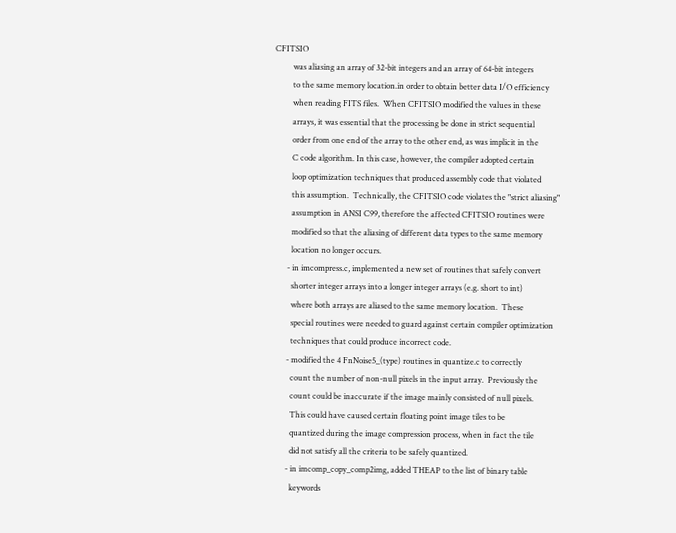CFITSIO
         was aliasing an array of 32-bit integers and an array of 64-bit integers
         to the same memory location.in order to obtain better data I/O efficiency
         when reading FITS files.  When CFITSIO modified the values in these
         arrays, it was essential that the processing be done in strict sequential
         order from one end of the array to the other end, as was implicit in the
         C code algorithm. In this case, however, the compiler adopted certain
         loop optimization techniques that produced assembly code that violated
         this assumption.  Technically, the CFITSIO code violates the "strict aliasing"
         assumption in ANSI C99, therefore the affected CFITSIO routines were
         modified so that the aliasing of different data types to the same memory
         location no longer occurs.
       - in imcompress.c, implemented a new set of routines that safely convert
         shorter integer arrays into a longer integer arrays (e.g. short to int)
         where both arrays are aliased to the same memory location.  These
         special routines were needed to guard against certain compiler optimization
         techniques that could produce incorrect code.
       - modified the 4 FnNoise5_(type) routines in quantize.c to correctly
         count the number of non-null pixels in the input array.  Previously the
         count could be inaccurate if the image mainly consisted of null pixels.
         This could have caused certain floating point image tiles to be
         quantized during the image compression process, when in fact the tile
         did not satisfy all the criteria to be safely quantized.
       - in imcomp_copy_comp2img, added THEAP to the list of binary table
         keywords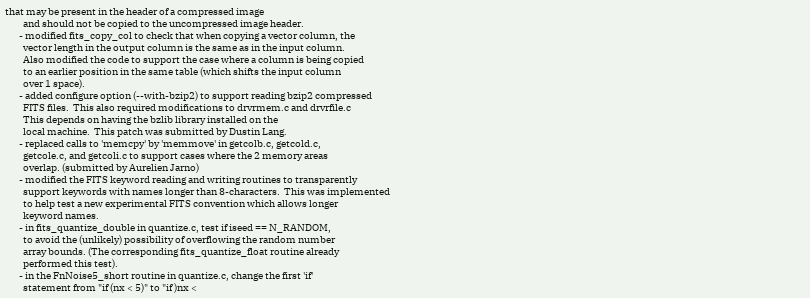that may be present in the header of a compressed image
         and should not be copied to the uncompressed image header.
       - modified fits_copy_col to check that when copying a vector column, the
         vector length in the output column is the same as in the input column.
         Also modified the code to support the case where a column is being copied
         to an earlier position in the same table (which shifts the input column
         over 1 space).
       - added configure option (--with-bzip2) to support reading bzip2 compressed
         FITS files.  This also required modifications to drvrmem.c and drvrfile.c
         This depends on having the bzlib library installed on the
         local machine.  This patch was submitted by Dustin Lang.
       - replaced calls to 'memcpy' by 'memmove' in getcolb.c, getcold.c,
         getcole.c, and getcoli.c to support cases where the 2 memory areas
         overlap. (submitted by Aurelien Jarno)
       - modified the FITS keyword reading and writing routines to transparently
         support keywords with names longer than 8-characters.  This was implemented
         to help test a new experimental FITS convention which allows longer
         keyword names.
       - in fits_quantize_double in quantize.c, test if iseed == N_RANDOM,
         to avoid the (unlikely) possibility of overflowing the random number
         array bounds. (The corresponding fits_quantize_float routine already
         performed this test).
       - in the FnNoise5_short routine in quantize.c, change the first 'if'
         statement from "if (nx < 5)" to "if )nx <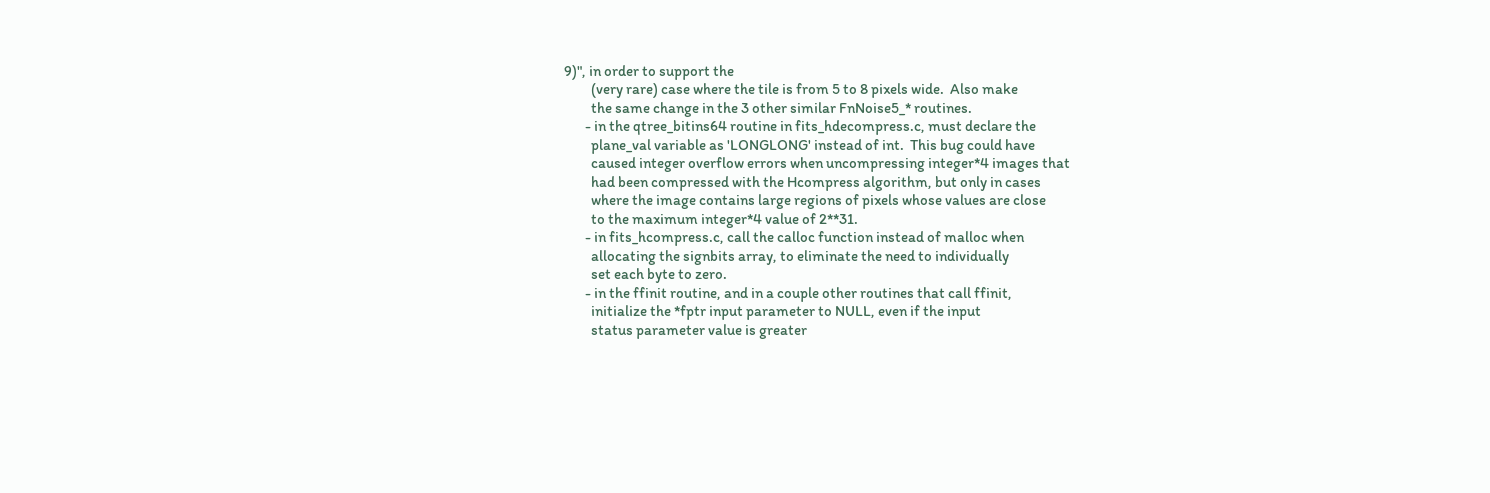9)", in order to support the
         (very rare) case where the tile is from 5 to 8 pixels wide.  Also make
         the same change in the 3 other similar FnNoise5_* routines.
       - in the qtree_bitins64 routine in fits_hdecompress.c, must declare the
         plane_val variable as 'LONGLONG' instead of int.  This bug could have
         caused integer overflow errors when uncompressing integer*4 images that
         had been compressed with the Hcompress algorithm, but only in cases
         where the image contains large regions of pixels whose values are close
         to the maximum integer*4 value of 2**31.
       - in fits_hcompress.c, call the calloc function instead of malloc when
         allocating the signbits array, to eliminate the need to individually
         set each byte to zero.
       - in the ffinit routine, and in a couple other routines that call ffinit,
         initialize the *fptr input parameter to NULL, even if the input
         status parameter value is greater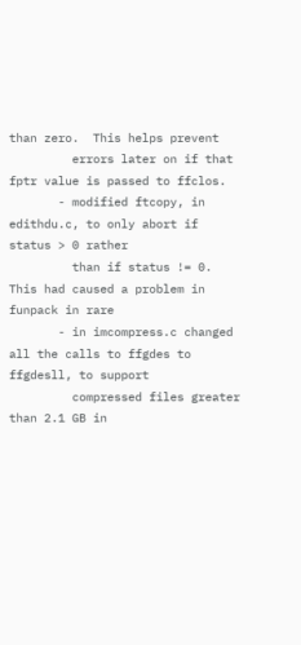than zero.  This helps prevent
         errors later on if that fptr value is passed to ffclos.
       - modified ftcopy, in edithdu.c, to only abort if status > 0 rather
         than if status != 0. This had caused a problem in funpack in rare
       - in imcompress.c changed all the calls to ffgdes to ffgdesll, to support
         compressed files greater than 2.1 GB in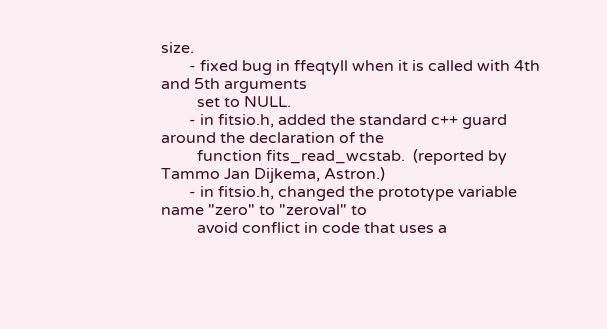size.
       - fixed bug in ffeqtyll when it is called with 4th and 5th arguments
         set to NULL.
       - in fitsio.h, added the standard c++ guard around the declaration of the
         function fits_read_wcstab.  (reported by Tammo Jan Dijkema, Astron.)
       - in fitsio.h, changed the prototype variable name "zero" to "zeroval" to
         avoid conflict in code that uses a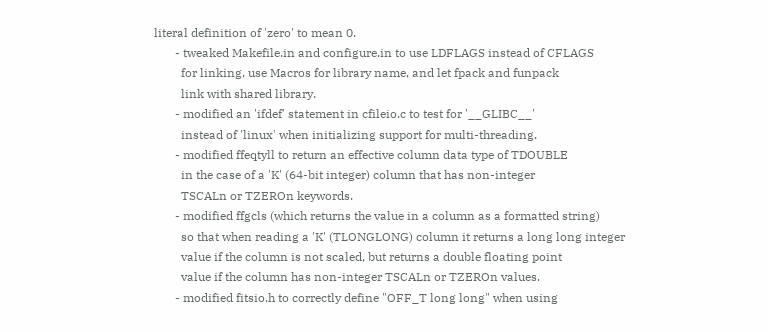literal definition of 'zero' to mean 0.
       - tweaked Makefile.in and configure.in to use LDFLAGS instead of CFLAGS
         for linking, use Macros for library name, and let fpack and funpack
         link with shared library.
       - modified an 'ifdef' statement in cfileio.c to test for '__GLIBC__'
         instead of 'linux' when initializing support for multi-threading.
       - modified ffeqtyll to return an effective column data type of TDOUBLE
         in the case of a 'K' (64-bit integer) column that has non-integer
         TSCALn or TZEROn keywords.
       - modified ffgcls (which returns the value in a column as a formatted string)
         so that when reading a 'K' (TLONGLONG) column it returns a long long integer
         value if the column is not scaled, but returns a double floating point
         value if the column has non-integer TSCALn or TZEROn values.
       - modified fitsio.h to correctly define "OFF_T long long" when using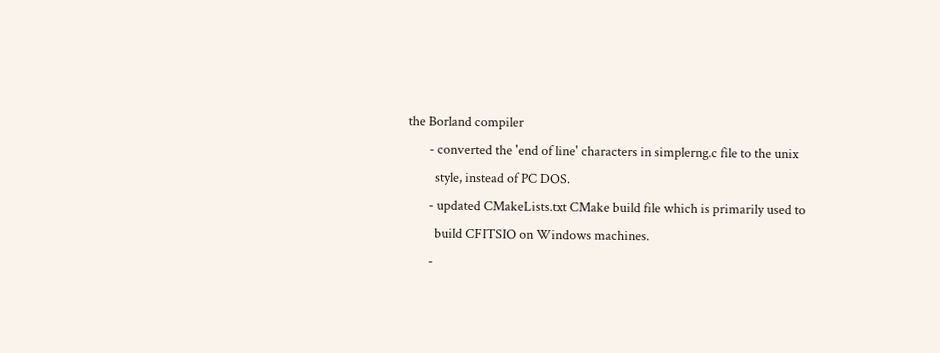the Borland compiler
       - converted the 'end of line' characters in simplerng.c file to the unix
         style, instead of PC DOS.
       - updated CMakeLists.txt CMake build file which is primarily used to
         build CFITSIO on Windows machines.
       -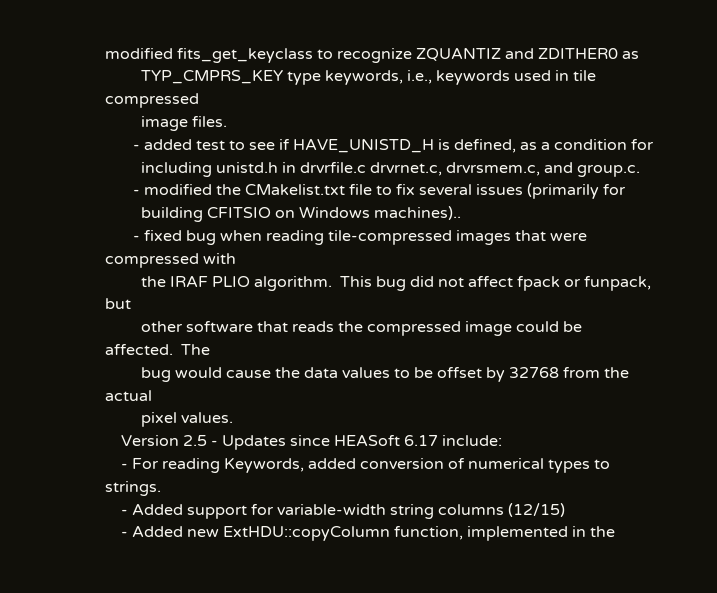modified fits_get_keyclass to recognize ZQUANTIZ and ZDITHER0 as
         TYP_CMPRS_KEY type keywords, i.e., keywords used in tile compressed
         image files.
       - added test to see if HAVE_UNISTD_H is defined, as a condition for
         including unistd.h in drvrfile.c drvrnet.c, drvrsmem.c, and group.c.
       - modified the CMakelist.txt file to fix several issues (primarily for
         building CFITSIO on Windows machines)..
       - fixed bug when reading tile-compressed images that were compressed with
         the IRAF PLIO algorithm.  This bug did not affect fpack or funpack, but
         other software that reads the compressed image could be affected.  The
         bug would cause the data values to be offset by 32768 from the actual
         pixel values.
    Version 2.5 - Updates since HEASoft 6.17 include:
    - For reading Keywords, added conversion of numerical types to strings.
    - Added support for variable-width string columns (12/15)
    - Added new ExtHDU::copyColumn function, implemented in the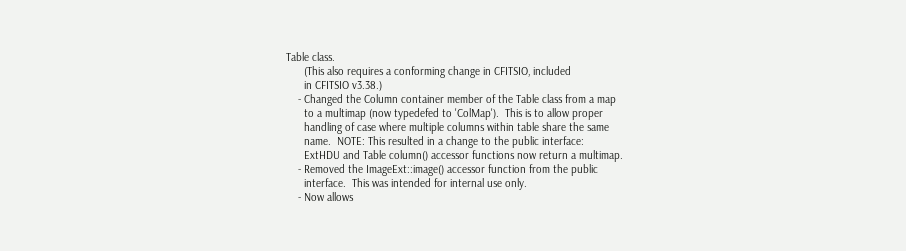Table class.
      (This also requires a conforming change in CFITSIO, included
      in CFITSIO v3.38.)
    - Changed the Column container member of the Table class from a map
      to a multimap (now typedefed to 'ColMap').  This is to allow proper
      handling of case where multiple columns within table share the same
      name.  NOTE: This resulted in a change to the public interface:
      ExtHDU and Table column() accessor functions now return a multimap.
    - Removed the ImageExt::image() accessor function from the public
      interface.  This was intended for internal use only.
    - Now allows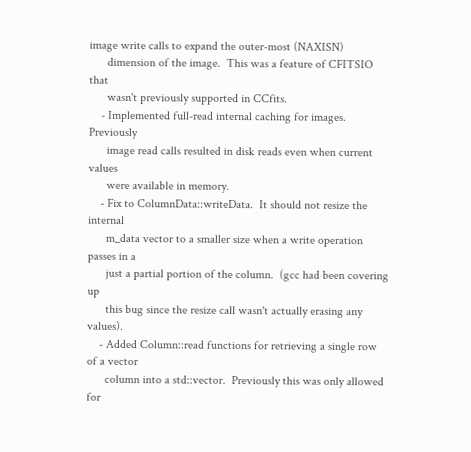image write calls to expand the outer-most (NAXISN)
      dimension of the image.  This was a feature of CFITSIO that
      wasn't previously supported in CCfits.
    - Implemented full-read internal caching for images.  Previously
      image read calls resulted in disk reads even when current values
      were available in memory.
    - Fix to ColumnData::writeData.  It should not resize the internal
      m_data vector to a smaller size when a write operation passes in a
      just a partial portion of the column.  (gcc had been covering up
      this bug since the resize call wasn't actually erasing any values).
    - Added Column::read functions for retrieving a single row of a vector
      column into a std::vector.  Previously this was only allowed for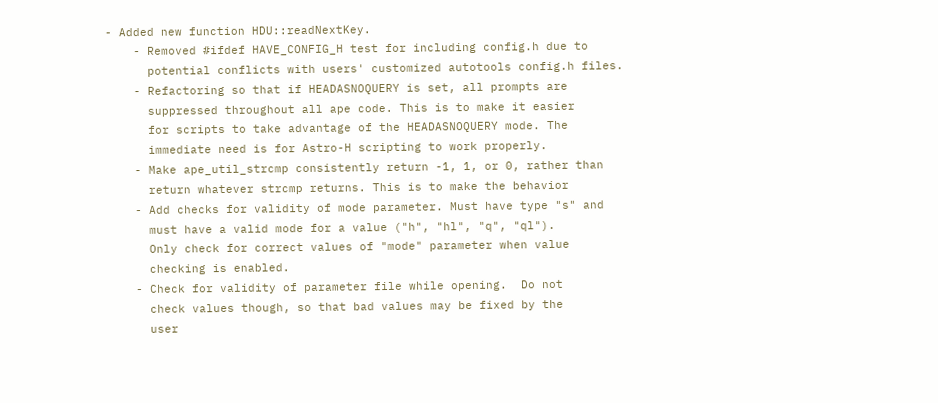- Added new function HDU::readNextKey.
    - Removed #ifdef HAVE_CONFIG_H test for including config.h due to
      potential conflicts with users' customized autotools config.h files.
    - Refactoring so that if HEADASNOQUERY is set, all prompts are
      suppressed throughout all ape code. This is to make it easier
      for scripts to take advantage of the HEADASNOQUERY mode. The
      immediate need is for Astro-H scripting to work properly.
    - Make ape_util_strcmp consistently return -1, 1, or 0, rather than
      return whatever strcmp returns. This is to make the behavior
    - Add checks for validity of mode parameter. Must have type "s" and
      must have a valid mode for a value ("h", "hl", "q", "ql").
      Only check for correct values of "mode" parameter when value
      checking is enabled.
    - Check for validity of parameter file while opening.  Do not
      check values though, so that bad values may be fixed by the
      user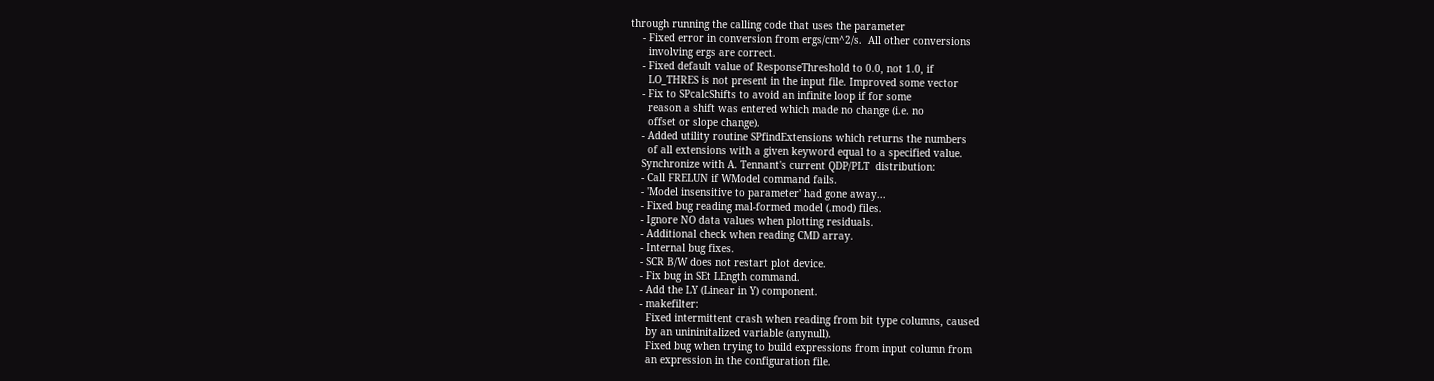through running the calling code that uses the parameter
    - Fixed error in conversion from ergs/cm^2/s.  All other conversions
      involving ergs are correct.
    - Fixed default value of ResponseThreshold to 0.0, not 1.0, if
      LO_THRES is not present in the input file. Improved some vector
    - Fix to SPcalcShifts to avoid an infinite loop if for some
      reason a shift was entered which made no change (i.e. no
      offset or slope change).
    - Added utility routine SPfindExtensions which returns the numbers
      of all extensions with a given keyword equal to a specified value.
    Synchronize with A. Tennant's current QDP/PLT  distribution:
    - Call FRELUN if WModel command fails.
    - 'Model insensitive to parameter' had gone away...
    - Fixed bug reading mal-formed model (.mod) files.
    - Ignore NO data values when plotting residuals.
    - Additional check when reading CMD array.
    - Internal bug fixes.
    - SCR B/W does not restart plot device.
    - Fix bug in SEt LEngth command.
    - Add the LY (Linear in Y) component.
    - makefilter:
      Fixed intermittent crash when reading from bit type columns, caused
      by an unininitalized variable (anynull).
      Fixed bug when trying to build expressions from input column from
      an expression in the configuration file.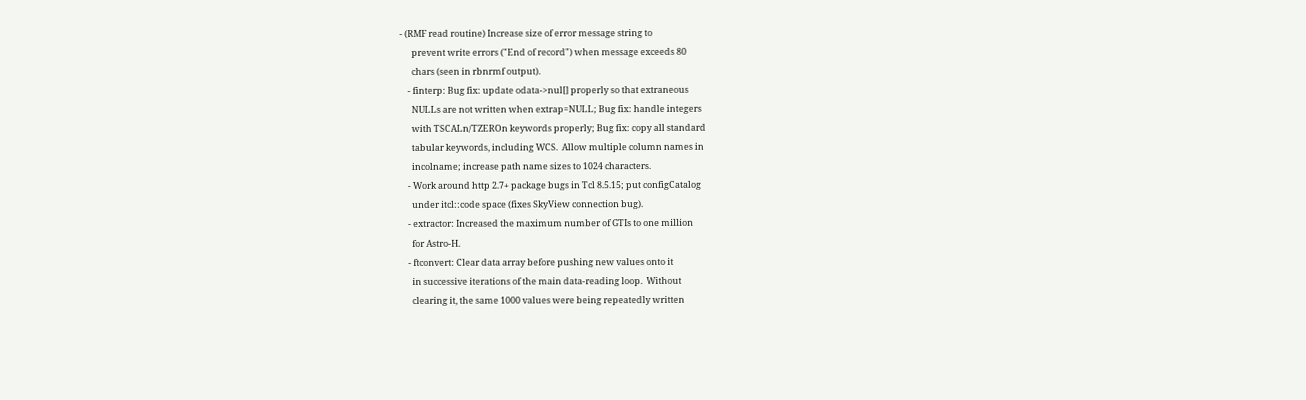- (RMF read routine) Increase size of error message string to
      prevent write errors ("End of record") when message exceeds 80
      chars (seen in rbnrmf output).
    - finterp: Bug fix: update odata->nul[] properly so that extraneous
      NULLs are not written when extrap=NULL; Bug fix: handle integers
      with TSCALn/TZEROn keywords properly; Bug fix: copy all standard
      tabular keywords, including WCS.  Allow multiple column names in
      incolname; increase path name sizes to 1024 characters.
    - Work around http 2.7+ package bugs in Tcl 8.5.15; put configCatalog
      under itcl::code space (fixes SkyView connection bug).
    - extractor: Increased the maximum number of GTIs to one million
      for Astro-H.
    - ftconvert: Clear data array before pushing new values onto it
      in successive iterations of the main data-reading loop.  Without
      clearing it, the same 1000 values were being repeatedly written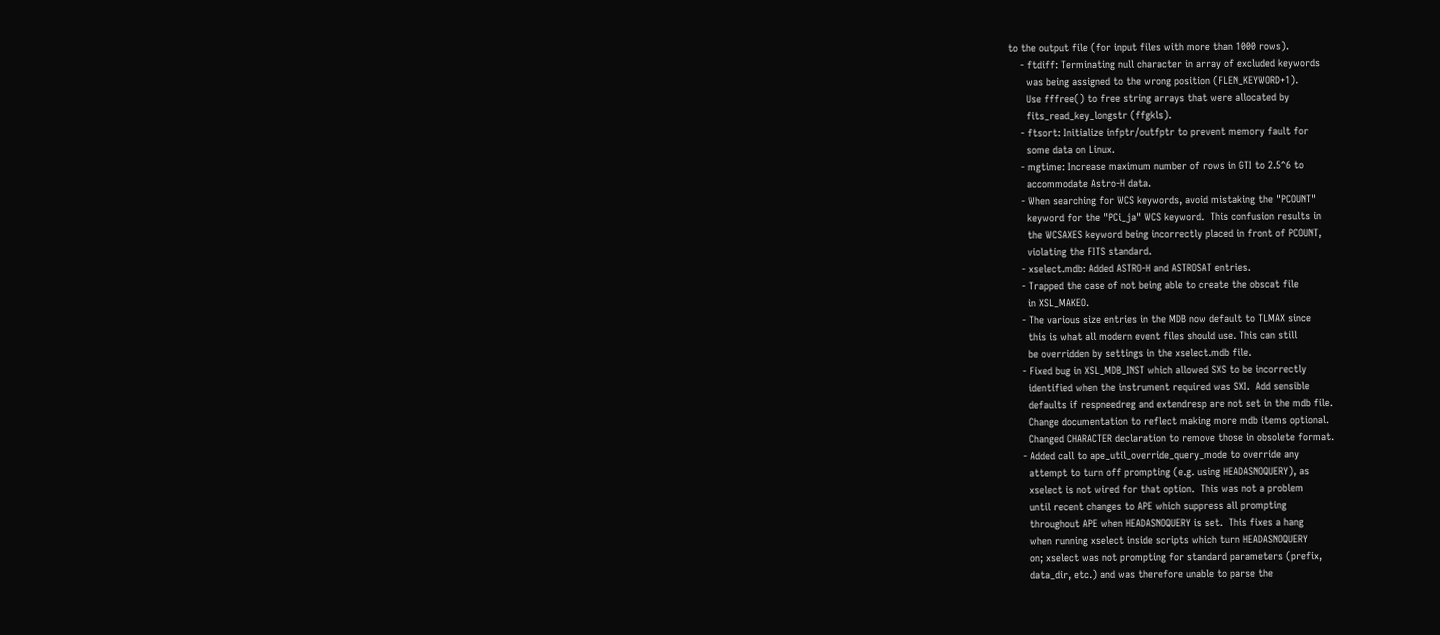to the output file (for input files with more than 1000 rows).
    - ftdiff: Terminating null character in array of excluded keywords
      was being assigned to the wrong position (FLEN_KEYWORD+1).
      Use fffree() to free string arrays that were allocated by
      fits_read_key_longstr (ffgkls).
    - ftsort: Initialize infptr/outfptr to prevent memory fault for
      some data on Linux.
    - mgtime: Increase maximum number of rows in GTI to 2.5^6 to
      accommodate Astro-H data.
    - When searching for WCS keywords, avoid mistaking the "PCOUNT"
      keyword for the "PCi_ja" WCS keyword.  This confusion results in
      the WCSAXES keyword being incorrectly placed in front of PCOUNT,
      violating the FITS standard.
    - xselect.mdb: Added ASTRO-H and ASTROSAT entries.
    - Trapped the case of not being able to create the obscat file
      in XSL_MAKEO.
    - The various size entries in the MDB now default to TLMAX since
      this is what all modern event files should use. This can still
      be overridden by settings in the xselect.mdb file.
    - Fixed bug in XSL_MDB_INST which allowed SXS to be incorrectly
      identified when the instrument required was SXI.  Add sensible
      defaults if respneedreg and extendresp are not set in the mdb file.
      Change documentation to reflect making more mdb items optional.
      Changed CHARACTER declaration to remove those in obsolete format.
    - Added call to ape_util_override_query_mode to override any
      attempt to turn off prompting (e.g. using HEADASNOQUERY), as
      xselect is not wired for that option.  This was not a problem
      until recent changes to APE which suppress all prompting
      throughout APE when HEADASNOQUERY is set.  This fixes a hang
      when running xselect inside scripts which turn HEADASNOQUERY
      on; xselect was not prompting for standard parameters (prefix,
      data_dir, etc.) and was therefore unable to parse the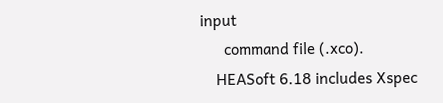input
      command file (.xco).
    HEASoft 6.18 includes Xspec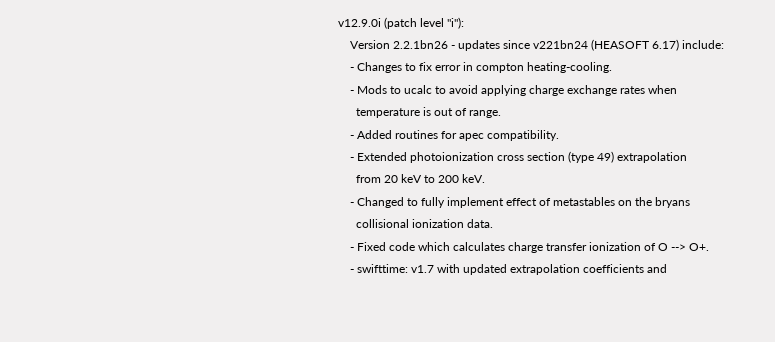v12.9.0i (patch level "i"):
    Version 2.2.1bn26 - updates since v221bn24 (HEASOFT 6.17) include:
    - Changes to fix error in compton heating-cooling.
    - Mods to ucalc to avoid applying charge exchange rates when
      temperature is out of range.
    - Added routines for apec compatibility.
    - Extended photoionization cross section (type 49) extrapolation
      from 20 keV to 200 keV.
    - Changed to fully implement effect of metastables on the bryans
      collisional ionization data.
    - Fixed code which calculates charge transfer ionization of O --> O+.
    - swifttime: v1.7 with updated extrapolation coefficients and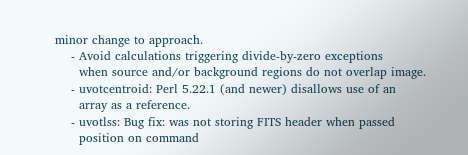minor change to approach.
    - Avoid calculations triggering divide-by-zero exceptions
      when source and/or background regions do not overlap image.
    - uvotcentroid: Perl 5.22.1 (and newer) disallows use of an
      array as a reference.
    - uvotlss: Bug fix: was not storing FITS header when passed
      position on command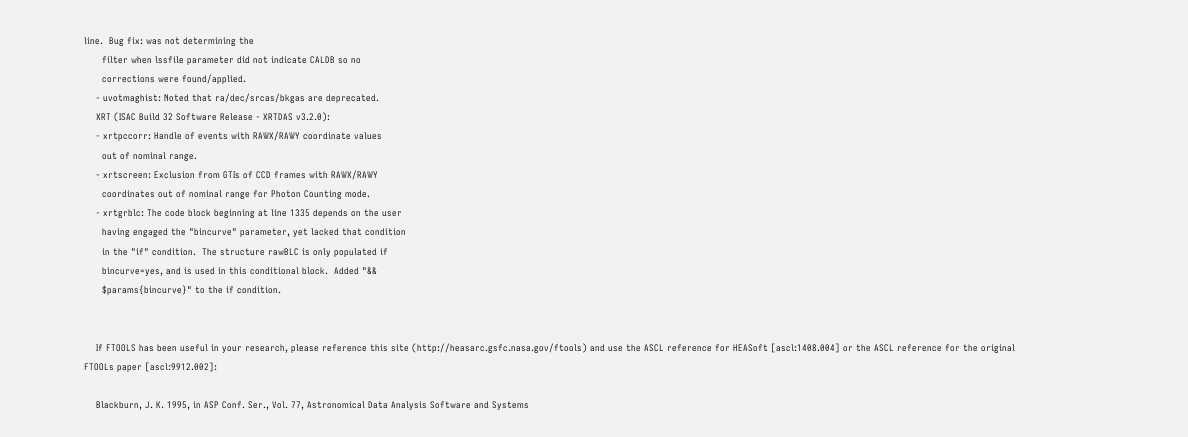line.  Bug fix: was not determining the
      filter when lssfile parameter did not indicate CALDB so no
      corrections were found/applied.
    - uvotmaghist: Noted that ra/dec/srcas/bkgas are deprecated.
    XRT (ISAC Build 32 Software Release - XRTDAS v3.2.0):
    - xrtpccorr: Handle of events with RAWX/RAWY coordinate values
      out of nominal range.
    - xrtscreen: Exclusion from GTIs of CCD frames with RAWX/RAWY
      coordinates out of nominal range for Photon Counting mode.
    - xrtgrblc: The code block beginning at line 1335 depends on the user
      having engaged the "bincurve" parameter, yet lacked that condition
      in the "if" condition.  The structure rawBLC is only populated if
      bincurve=yes, and is used in this conditional block.  Added "&&
      $params{bincurve}" to the if condition.


    If FTOOLS has been useful in your research, please reference this site (http://heasarc.gsfc.nasa.gov/ftools) and use the ASCL reference for HEASoft [ascl:1408.004] or the ASCL reference for the original FTOOLs paper [ascl:9912.002]:

    Blackburn, J. K. 1995, in ASP Conf. Ser., Vol. 77, Astronomical Data Analysis Software and Systems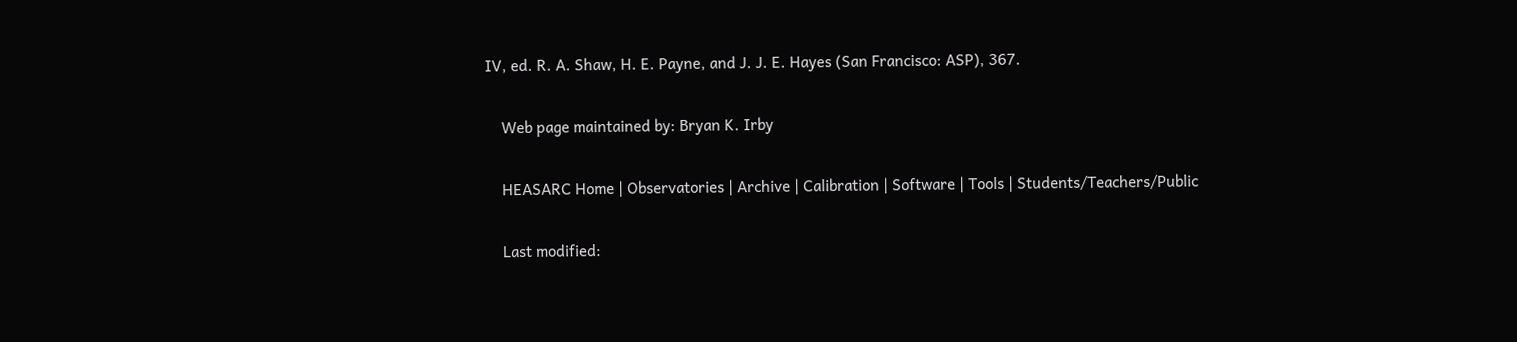IV, ed. R. A. Shaw, H. E. Payne, and J. J. E. Hayes (San Francisco: ASP), 367.

    Web page maintained by: Bryan K. Irby

    HEASARC Home | Observatories | Archive | Calibration | Software | Tools | Students/Teachers/Public

    Last modified: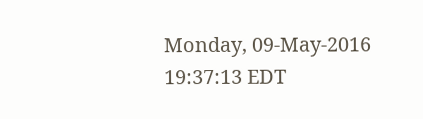Monday, 09-May-2016 19:37:13 EDT